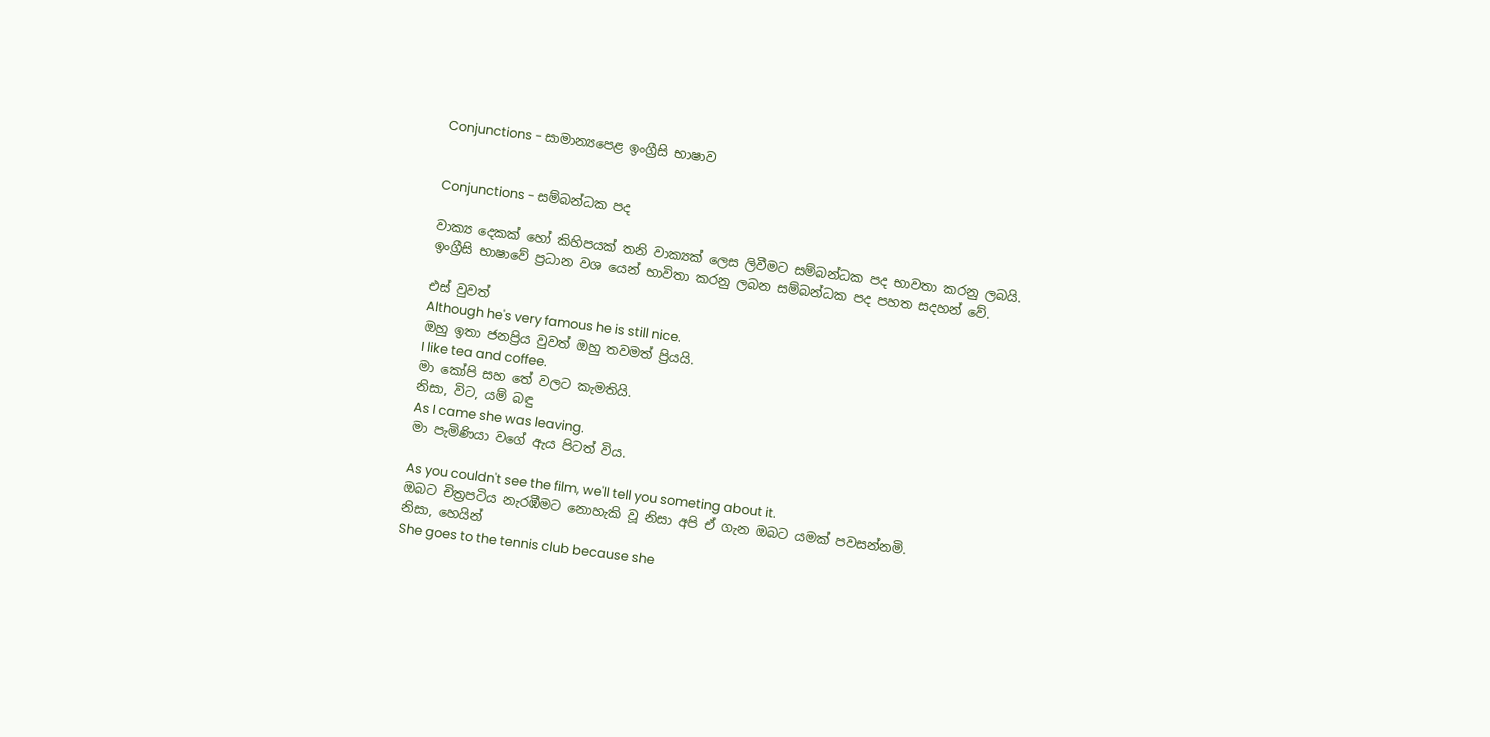Conjunctions - සාමාන්‍යපෙළ ඉංග්‍රීසි භාෂාව


Conjunctions - සම්බන්ධක පද

වාක්‍ය දෙකක් හෝ කිහිපයක් තනි වාක්‍යක් ලෙස ලිවීමට සම්බන්ධක පද භාවතා කරනු ලබයි. ඉංග්‍රීසි භාෂාවේ ප්‍රධාන වශ යෙන් භාවිතා කරනු ලබන සම්බන්ධක පද පහත සදහන් වේ.

එස් වුවත්
Although he's very famous he is still nice.
ඔහු ඉතා ජනප්‍රිය වුවත් ඔහු තවමත් ප්‍රියයි.
I like tea and coffee.
මා කෝපි සහ තේ වලට කැමතියි.
නිසා, විට, යම් බඳු
As I came she was leaving.
මා පැමිණියා වගේ ඇය පිටත් විය.

As you couldn't see the film, we'll tell you someting about it.
ඔබට චිත්‍රපටිය නැරඹීමට නොහැකි වූ නිසා අපි ඒ ගැන ඔබට යමක් පවසන්නමි.
නිසා, හෙයින්
She goes to the tennis club because she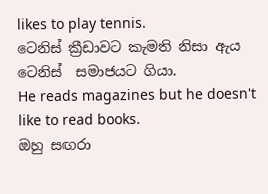likes to play tennis.
ටෙනිස් ක්‍රීඩාවට කැමති නිසා ඇය ටෙනිස්  සමාජයට ගියා.
He reads magazines but he doesn't like to read books.
ඔහු සඟරා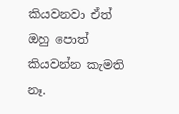කියවනවා ඒත් ඔහු පොත් කියවන්න කැමති නෑ.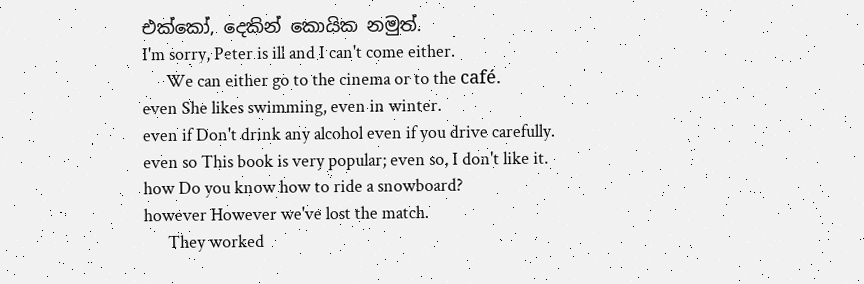එක්කෝ, දෙකින් කොයික නමුත්.
I'm sorry, Peter is ill and I can't come either.
      We can either go to the cinema or to the café.
even She likes swimming, even in winter.
even if Don't drink any alcohol even if you drive carefully.
even so This book is very popular; even so, I don't like it.
how Do you know how to ride a snowboard?
however However we've lost the match.
      They worked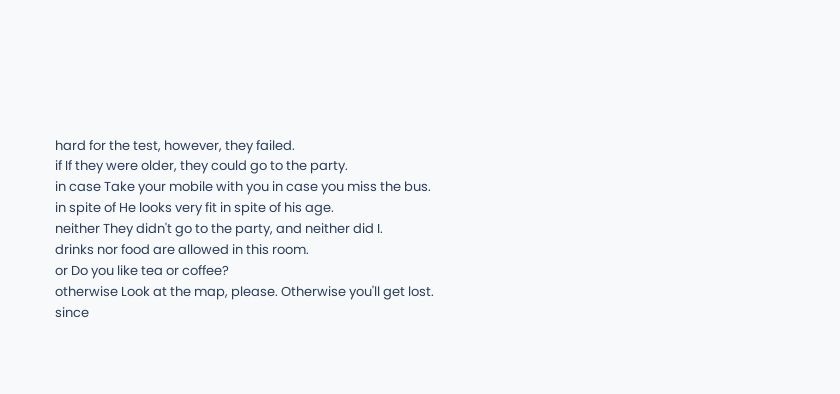hard for the test, however, they failed.
if If they were older, they could go to the party.
in case Take your mobile with you in case you miss the bus.
in spite of He looks very fit in spite of his age.
neither They didn't go to the party, and neither did I.
drinks nor food are allowed in this room.
or Do you like tea or coffee?
otherwise Look at the map, please. Otherwise you'll get lost.
since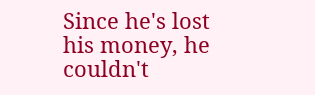Since he's lost his money, he couldn't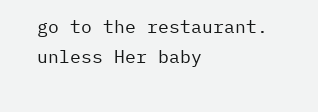go to the restaurant.
unless Her baby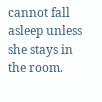cannot fall asleep unless she stays in the room.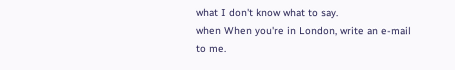what I don't know what to say.
when When you're in London, write an e-mail to me.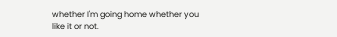whether I'm going home whether you like it or not.